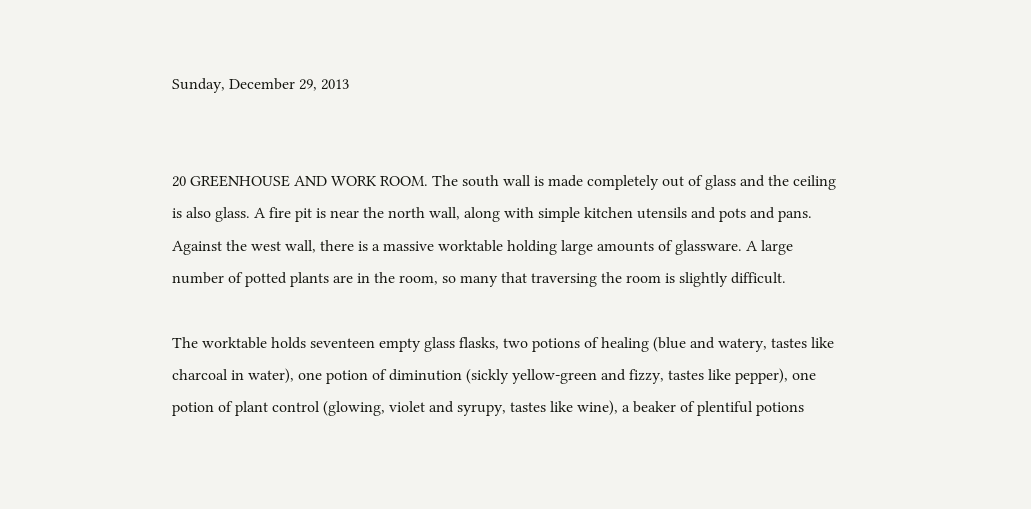Sunday, December 29, 2013


20 GREENHOUSE AND WORK ROOM. The south wall is made completely out of glass and the ceiling is also glass. A fire pit is near the north wall, along with simple kitchen utensils and pots and pans. Against the west wall, there is a massive worktable holding large amounts of glassware. A large number of potted plants are in the room, so many that traversing the room is slightly difficult.

The worktable holds seventeen empty glass flasks, two potions of healing (blue and watery, tastes like charcoal in water), one potion of diminution (sickly yellow-green and fizzy, tastes like pepper), one potion of plant control (glowing, violet and syrupy, tastes like wine), a beaker of plentiful potions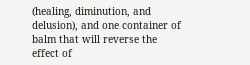(healing, diminution, and delusion), and one container of balm that will reverse the effect of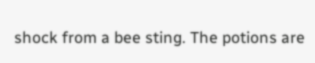shock from a bee sting. The potions are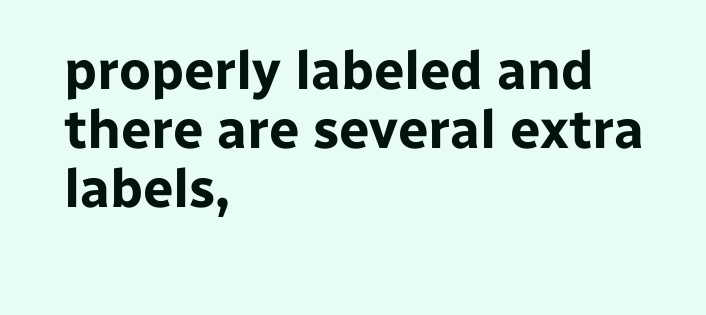properly labeled and there are several extra labels,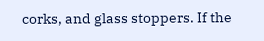corks, and glass stoppers. If the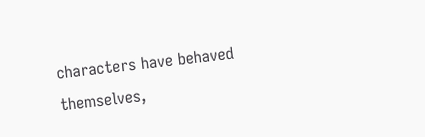characters have behaved themselves,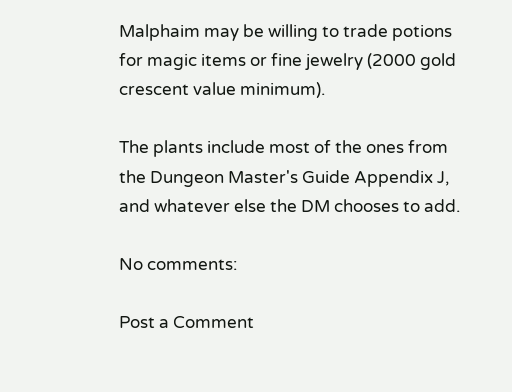Malphaim may be willing to trade potions for magic items or fine jewelry (2000 gold crescent value minimum).

The plants include most of the ones from the Dungeon Master's Guide Appendix J, and whatever else the DM chooses to add.

No comments:

Post a Comment